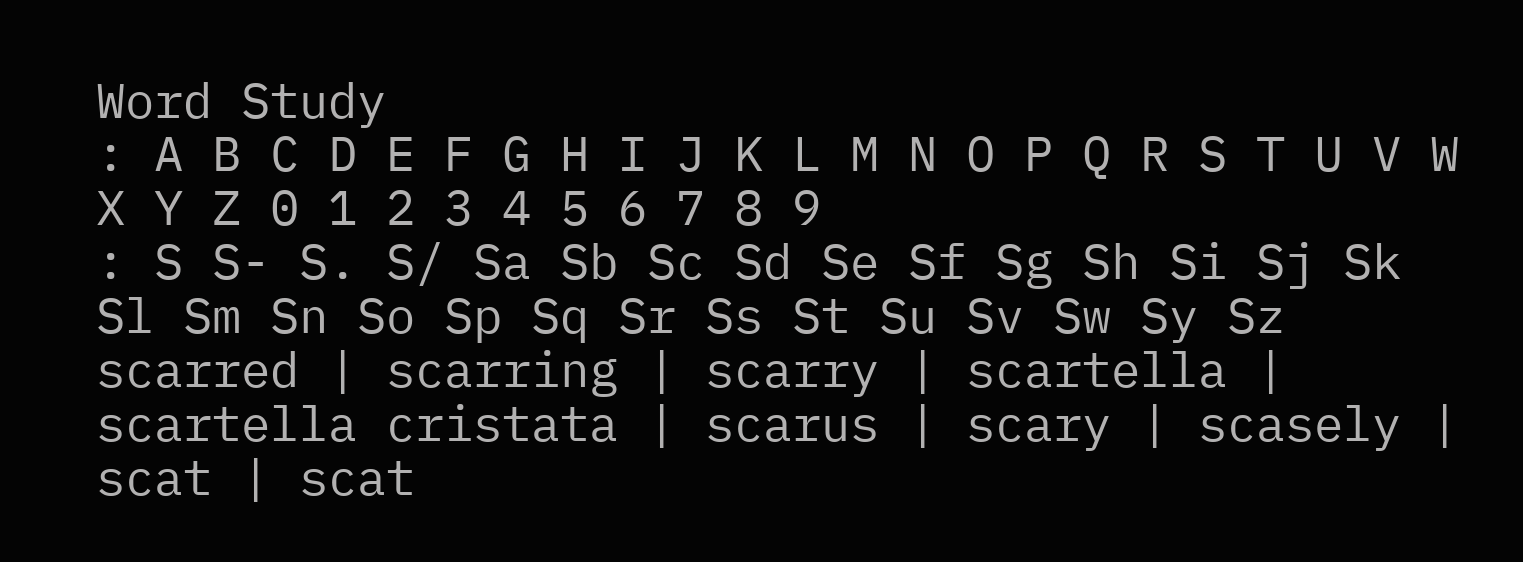Word Study
: A B C D E F G H I J K L M N O P Q R S T U V W X Y Z 0 1 2 3 4 5 6 7 8 9
: S S- S. S/ Sa Sb Sc Sd Se Sf Sg Sh Si Sj Sk Sl Sm Sn So Sp Sq Sr Ss St Su Sv Sw Sy Sz
scarred | scarring | scarry | scartella | scartella cristata | scarus | scary | scasely | scat | scat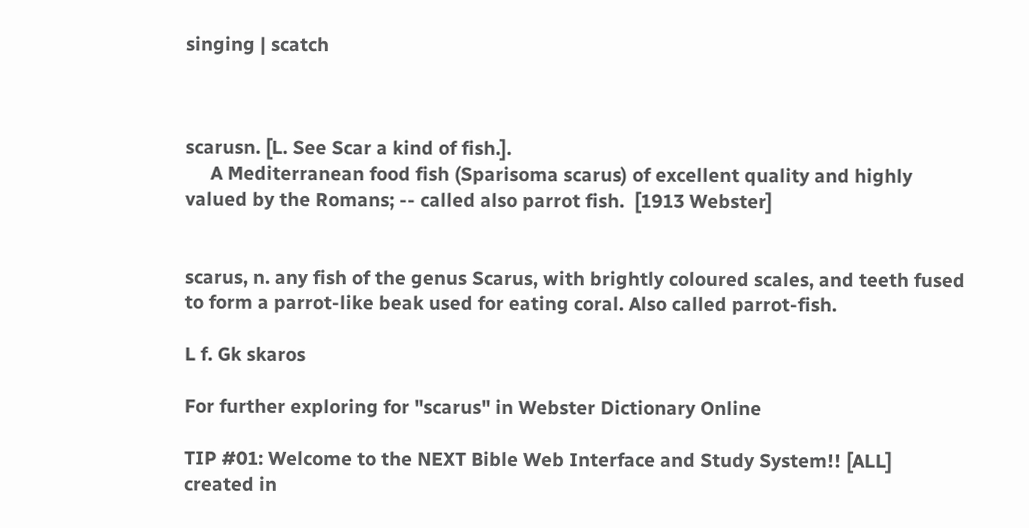singing | scatch



scarusn. [L. See Scar a kind of fish.].
     A Mediterranean food fish (Sparisoma scarus) of excellent quality and highly valued by the Romans; -- called also parrot fish.  [1913 Webster]


scarus, n. any fish of the genus Scarus, with brightly coloured scales, and teeth fused to form a parrot-like beak used for eating coral. Also called parrot-fish.

L f. Gk skaros

For further exploring for "scarus" in Webster Dictionary Online

TIP #01: Welcome to the NEXT Bible Web Interface and Study System!! [ALL]
created in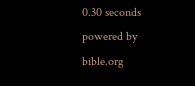0.30 seconds
powered by bible.org